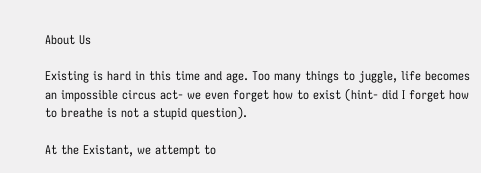About Us

Existing is hard in this time and age. Too many things to juggle, life becomes an impossible circus act- we even forget how to exist (hint- did I forget how to breathe is not a stupid question).

At the Existant, we attempt to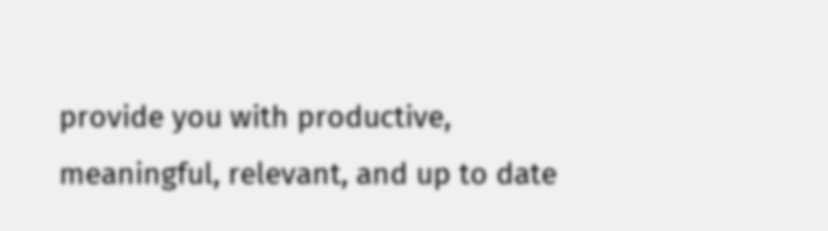provide you with productive, meaningful, relevant, and up to date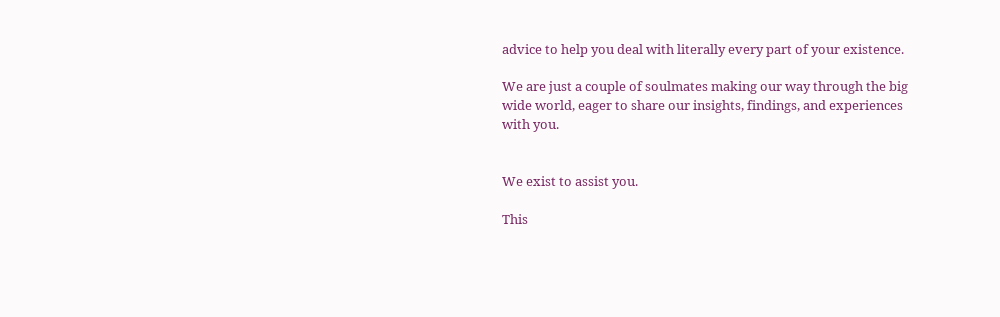advice to help you deal with literally every part of your existence.

We are just a couple of soulmates making our way through the big wide world, eager to share our insights, findings, and experiences with you.


We exist to assist you.

This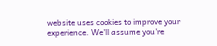website uses cookies to improve your experience. We'll assume you're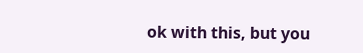ok with this, but you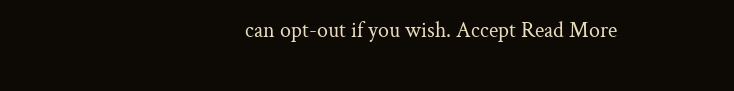can opt-out if you wish. Accept Read More